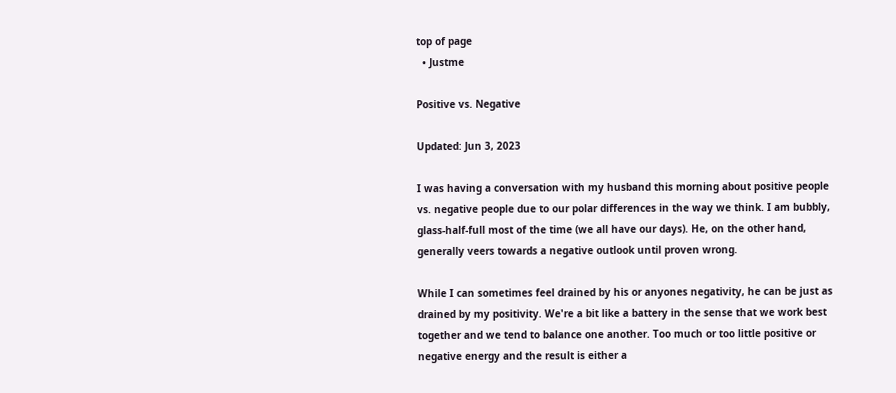top of page
  • Justme

Positive vs. Negative

Updated: Jun 3, 2023

I was having a conversation with my husband this morning about positive people vs. negative people due to our polar differences in the way we think. I am bubbly, glass-half-full most of the time (we all have our days). He, on the other hand, generally veers towards a negative outlook until proven wrong.

While I can sometimes feel drained by his or anyones negativity, he can be just as drained by my positivity. We're a bit like a battery in the sense that we work best together and we tend to balance one another. Too much or too little positive or negative energy and the result is either a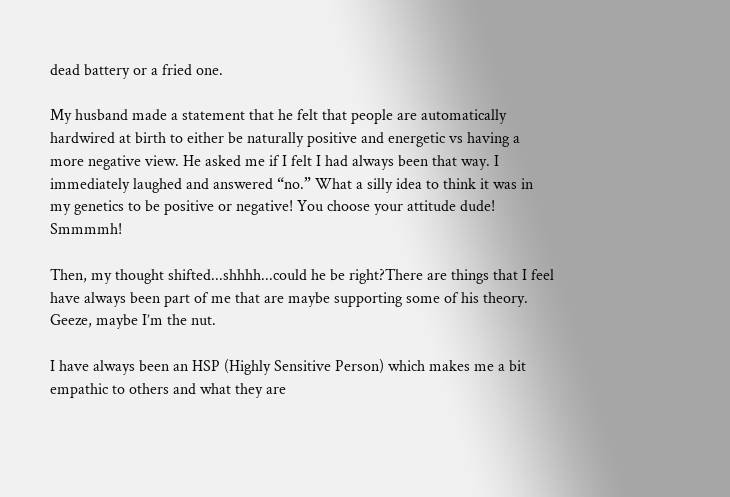dead battery or a fried one.

My husband made a statement that he felt that people are automatically hardwired at birth to either be naturally positive and energetic vs having a more negative view. He asked me if I felt I had always been that way. I immediately laughed and answered “no.” What a silly idea to think it was in my genetics to be positive or negative! You choose your attitude dude! Smmmmh!

Then, my thought shifted...shhhh...could he be right?There are things that I feel have always been part of me that are maybe supporting some of his theory. Geeze, maybe I’m the nut.

I have always been an HSP (Highly Sensitive Person) which makes me a bit empathic to others and what they are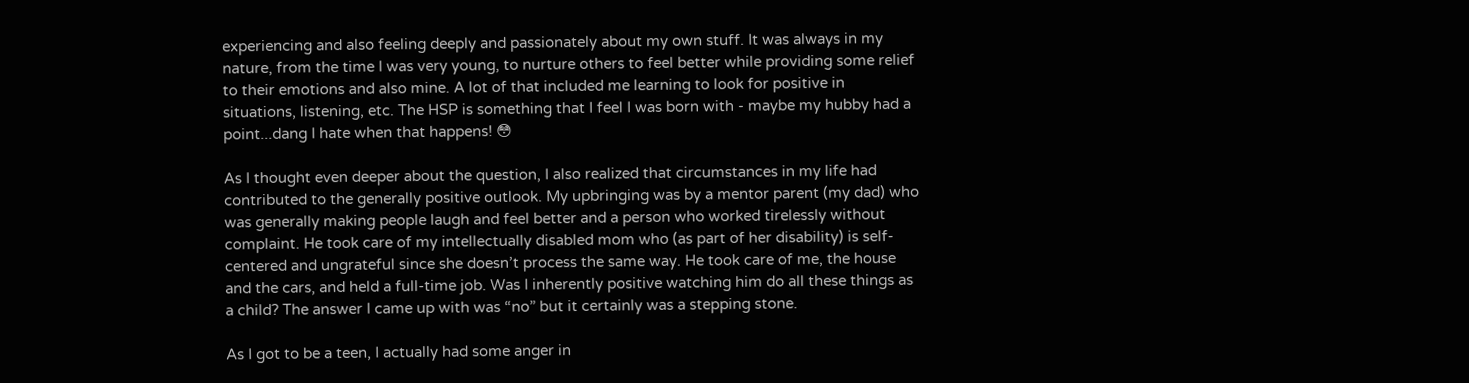experiencing and also feeling deeply and passionately about my own stuff. It was always in my nature, from the time I was very young, to nurture others to feel better while providing some relief to their emotions and also mine. A lot of that included me learning to look for positive in situations, listening, etc. The HSP is something that I feel I was born with - maybe my hubby had a point...dang I hate when that happens! 😳

As I thought even deeper about the question, I also realized that circumstances in my life had contributed to the generally positive outlook. My upbringing was by a mentor parent (my dad) who was generally making people laugh and feel better and a person who worked tirelessly without complaint. He took care of my intellectually disabled mom who (as part of her disability) is self-centered and ungrateful since she doesn’t process the same way. He took care of me, the house and the cars, and held a full-time job. Was I inherently positive watching him do all these things as a child? The answer I came up with was “no” but it certainly was a stepping stone.

As I got to be a teen, I actually had some anger in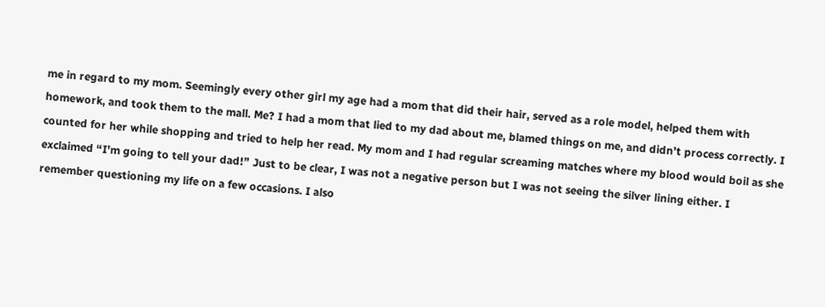me in regard to my mom. Seemingly every other girl my age had a mom that did their hair, served as a role model, helped them with homework, and took them to the mall. Me? I had a mom that lied to my dad about me, blamed things on me, and didn’t process correctly. I counted for her while shopping and tried to help her read. My mom and I had regular screaming matches where my blood would boil as she exclaimed “I'm going to tell your dad!” Just to be clear, I was not a negative person but I was not seeing the silver lining either. I remember questioning my life on a few occasions. I also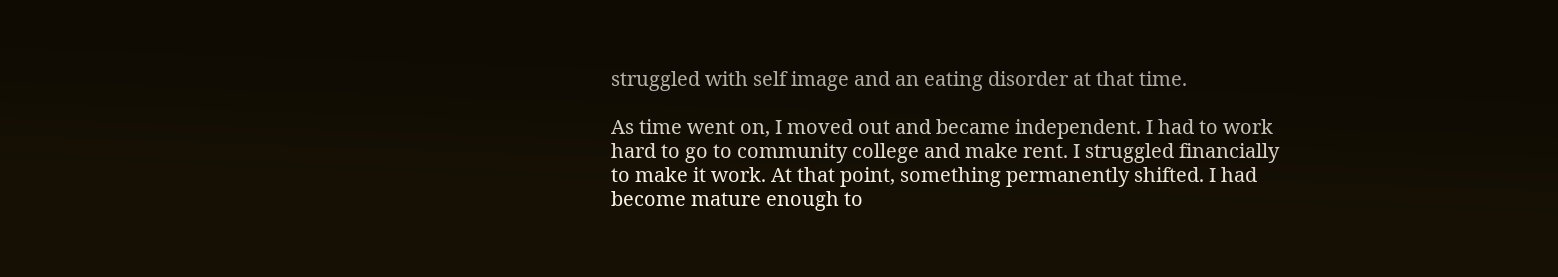struggled with self image and an eating disorder at that time.

As time went on, I moved out and became independent. I had to work hard to go to community college and make rent. I struggled financially to make it work. At that point, something permanently shifted. I had become mature enough to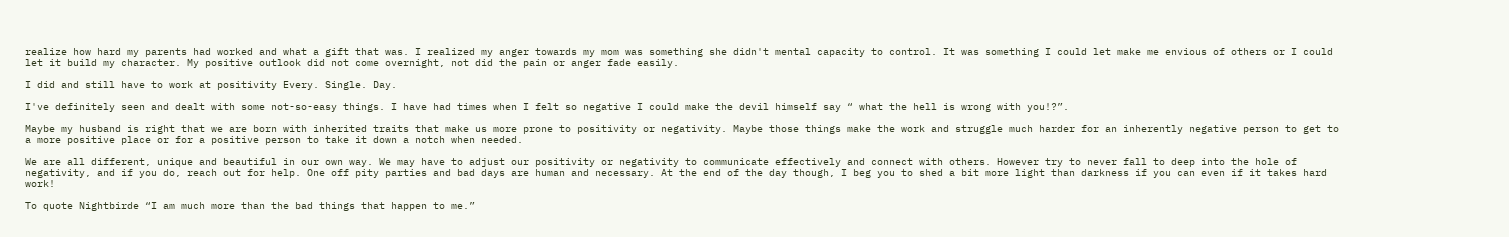realize how hard my parents had worked and what a gift that was. I realized my anger towards my mom was something she didn't mental capacity to control. It was something I could let make me envious of others or I could let it build my character. My positive outlook did not come overnight, not did the pain or anger fade easily.

I did and still have to work at positivity Every. Single. Day.

I've definitely seen and dealt with some not-so-easy things. I have had times when I felt so negative I could make the devil himself say “ what the hell is wrong with you!?”.

Maybe my husband is right that we are born with inherited traits that make us more prone to positivity or negativity. Maybe those things make the work and struggle much harder for an inherently negative person to get to a more positive place or for a positive person to take it down a notch when needed.

We are all different, unique and beautiful in our own way. We may have to adjust our positivity or negativity to communicate effectively and connect with others. However try to never fall to deep into the hole of negativity, and if you do, reach out for help. One off pity parties and bad days are human and necessary. At the end of the day though, I beg you to shed a bit more light than darkness if you can even if it takes hard work!

To quote Nightbirde “I am much more than the bad things that happen to me.”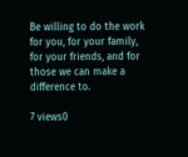Be willing to do the work for you, for your family, for your friends, and for those we can make a difference to.

7 views0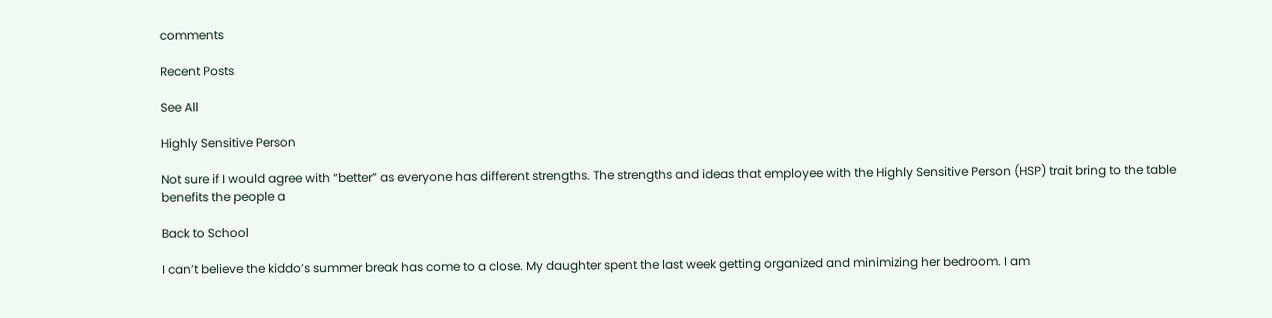comments

Recent Posts

See All

Highly Sensitive Person

Not sure if I would agree with “better” as everyone has different strengths. The strengths and ideas that employee with the Highly Sensitive Person (HSP) trait bring to the table benefits the people a

Back to School

I can’t believe the kiddo’s summer break has come to a close. My daughter spent the last week getting organized and minimizing her bedroom. I am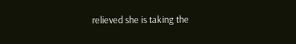relieved she is taking the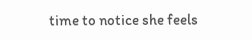time to notice she feels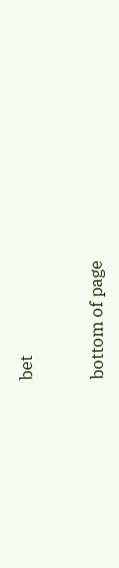bet


bottom of page